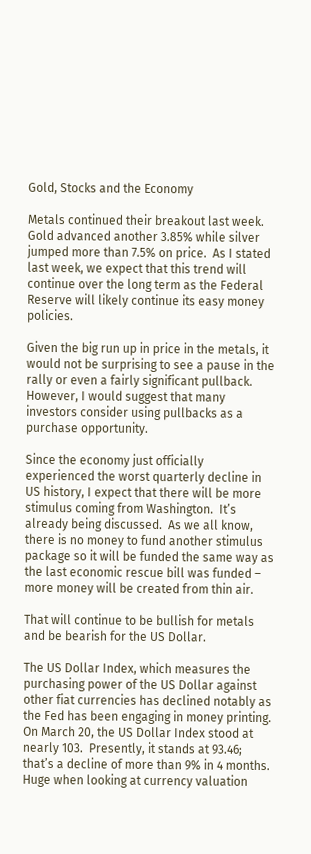Gold, Stocks and the Economy

Metals continued their breakout last week.  Gold advanced another 3.85% while silver jumped more than 7.5% on price.  As I stated last week, we expect that this trend will continue over the long term as the Federal Reserve will likely continue its easy money policies.

Given the big run up in price in the metals, it would not be surprising to see a pause in the rally or even a fairly significant pullback.  However, I would suggest that many investors consider using pullbacks as a purchase opportunity.

Since the economy just officially experienced the worst quarterly decline in US history, I expect that there will be more stimulus coming from Washington.  It’s already being discussed.  As we all know, there is no money to fund another stimulus package so it will be funded the same way as the last economic rescue bill was funded – more money will be created from thin air.

That will continue to be bullish for metals and be bearish for the US Dollar.

The US Dollar Index, which measures the purchasing power of the US Dollar against other fiat currencies has declined notably as the Fed has been engaging in money printing.  On March 20, the US Dollar Index stood at nearly 103.  Presently, it stands at 93.46; that’s a decline of more than 9% in 4 months.  Huge when looking at currency valuation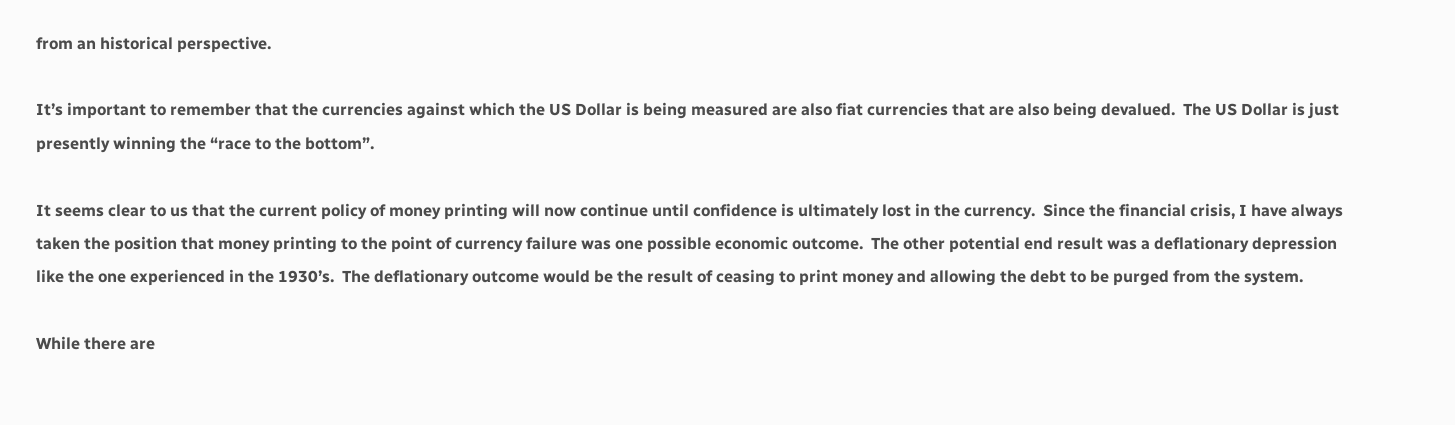from an historical perspective.

It’s important to remember that the currencies against which the US Dollar is being measured are also fiat currencies that are also being devalued.  The US Dollar is just presently winning the “race to the bottom”.

It seems clear to us that the current policy of money printing will now continue until confidence is ultimately lost in the currency.  Since the financial crisis, I have always taken the position that money printing to the point of currency failure was one possible economic outcome.  The other potential end result was a deflationary depression like the one experienced in the 1930’s.  The deflationary outcome would be the result of ceasing to print money and allowing the debt to be purged from the system.

While there are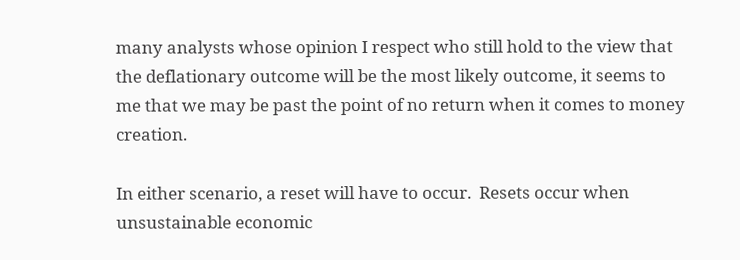many analysts whose opinion I respect who still hold to the view that the deflationary outcome will be the most likely outcome, it seems to me that we may be past the point of no return when it comes to money creation.

In either scenario, a reset will have to occur.  Resets occur when unsustainable economic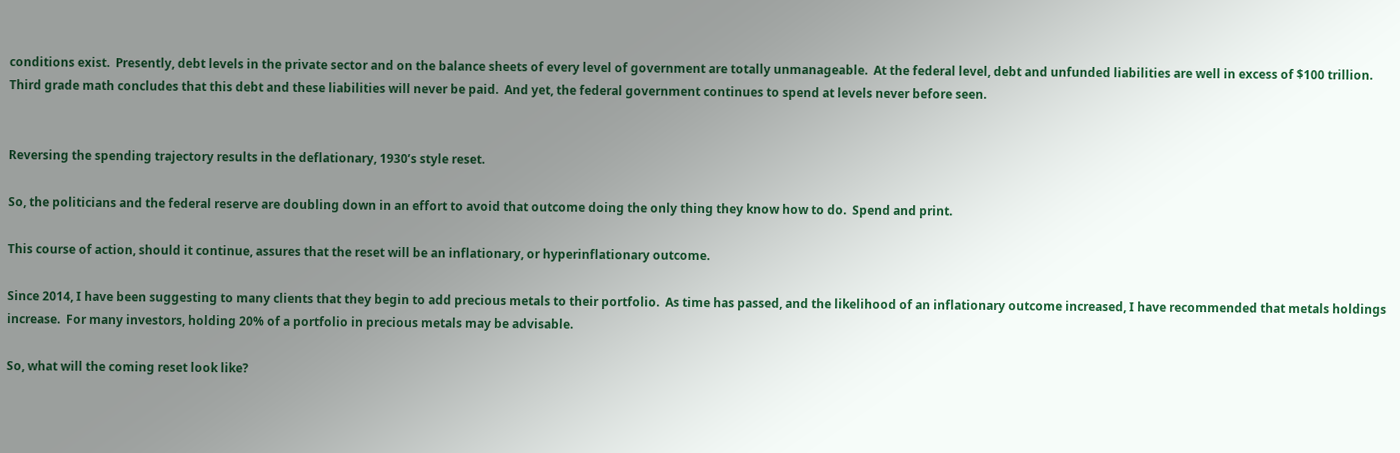conditions exist.  Presently, debt levels in the private sector and on the balance sheets of every level of government are totally unmanageable.  At the federal level, debt and unfunded liabilities are well in excess of $100 trillion.  Third grade math concludes that this debt and these liabilities will never be paid.  And yet, the federal government continues to spend at levels never before seen.


Reversing the spending trajectory results in the deflationary, 1930’s style reset.

So, the politicians and the federal reserve are doubling down in an effort to avoid that outcome doing the only thing they know how to do.  Spend and print.

This course of action, should it continue, assures that the reset will be an inflationary, or hyperinflationary outcome.

Since 2014, I have been suggesting to many clients that they begin to add precious metals to their portfolio.  As time has passed, and the likelihood of an inflationary outcome increased, I have recommended that metals holdings increase.  For many investors, holding 20% of a portfolio in precious metals may be advisable.

So, what will the coming reset look like?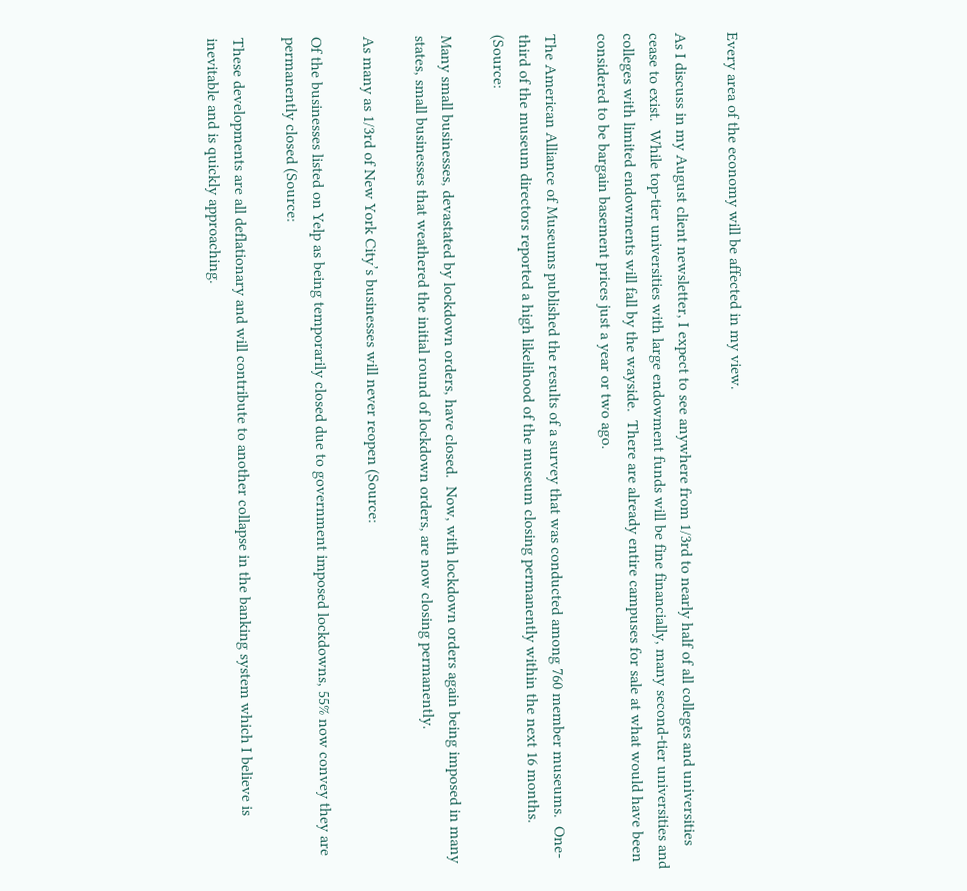Every area of the economy will be affected in my view.

As I discuss in my August client newsletter, I expect to see anywhere from 1/3rd to nearly half of all colleges and universities cease to exist.  While top-tier universities with large endowment funds will be fine financially, many second-tier universities and colleges with limited endowments will fall by the wayside.  There are already entire campuses for sale at what would have been considered to be bargain basement prices just a year or two ago.

The American Alliance of Museums published the results of a survey that was conducted among 760 member museums.  One-third of the museum directors reported a high likelihood of the museum closing permanently within the next 16 months.  (Source:

Many small businesses, devastated by lockdown orders, have closed.  Now, with lockdown orders again being imposed in many states, small businesses that weathered the initial round of lockdown orders, are now closing permanently.

As many as 1/3rd of New York City’s businesses will never reopen (Source:

Of the businesses listed on Yelp as being temporarily closed due to government imposed lockdowns, 55% now convey they are permanently closed (Source:

These developments are all deflationary and will contribute to another collapse in the banking system which I believe is inevitable and is quickly approaching.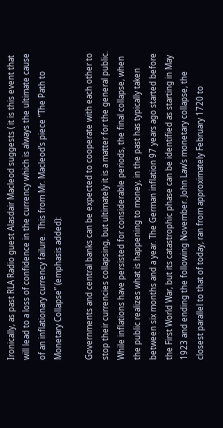Ironically, as past RLA Radio guest Alasdair Macleod suggests ( it is this event that will lead to a loss of confidence in the currency which is always the ultimate cause of an inflationary currency failure.  This from Mr. Macleod’s piece “The Path to Monetary Collapse” (emphasis added):

Governments and central banks can be expected to cooperate with each other to stop their currencies collapsing, but ultimately it is a matter for the general public. While inflations have persisted for considerable periods, the final collapse, when the public realizes what is happening to money, in the past has typically taken between six months and a year. The German inflation 97 years ago started before the First World War, but its catastrophic phase can be identified as starting in May 1923 and ending the following November. John Law’s monetary collapse, the closest parallel to that of today, ran from approximately February 1720 to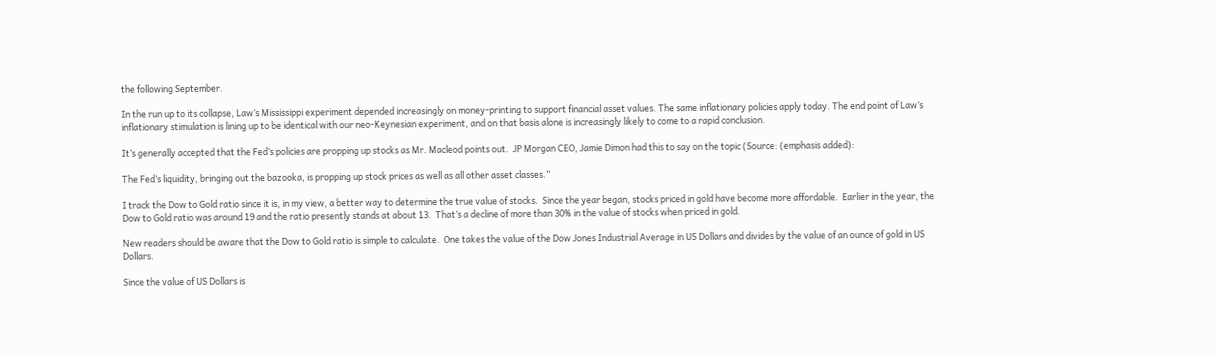the following September.

In the run up to its collapse, Law’s Mississippi experiment depended increasingly on money-printing to support financial asset values. The same inflationary policies apply today. The end point of Law’s inflationary stimulation is lining up to be identical with our neo-Keynesian experiment, and on that basis alone is increasingly likely to come to a rapid conclusion.

It’s generally accepted that the Fed’s policies are propping up stocks as Mr. Macleod points out.  JP Morgan CEO, Jamie Dimon had this to say on the topic (Source: (emphasis added):

The Fed’s liquidity, bringing out the bazooka, is propping up stock prices as well as all other asset classes.”

I track the Dow to Gold ratio since it is, in my view, a better way to determine the true value of stocks.  Since the year began, stocks priced in gold have become more affordable.  Earlier in the year, the Dow to Gold ratio was around 19 and the ratio presently stands at about 13.  That’s a decline of more than 30% in the value of stocks when priced in gold.

New readers should be aware that the Dow to Gold ratio is simple to calculate.  One takes the value of the Dow Jones Industrial Average in US Dollars and divides by the value of an ounce of gold in US Dollars.

Since the value of US Dollars is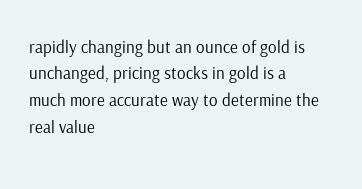rapidly changing but an ounce of gold is unchanged, pricing stocks in gold is a much more accurate way to determine the real value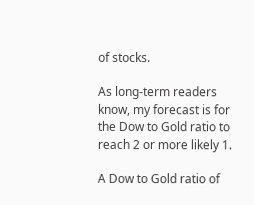of stocks.

As long-term readers know, my forecast is for the Dow to Gold ratio to reach 2 or more likely 1.

A Dow to Gold ratio of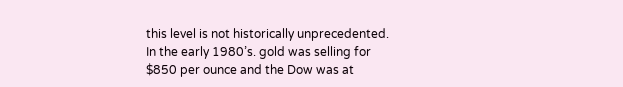this level is not historically unprecedented.  In the early 1980’s. gold was selling for $850 per ounce and the Dow was at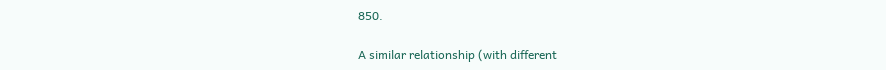850.

A similar relationship (with different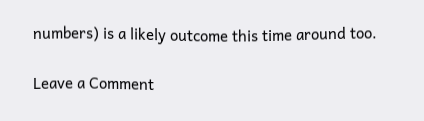numbers) is a likely outcome this time around too.

Leave a Comment